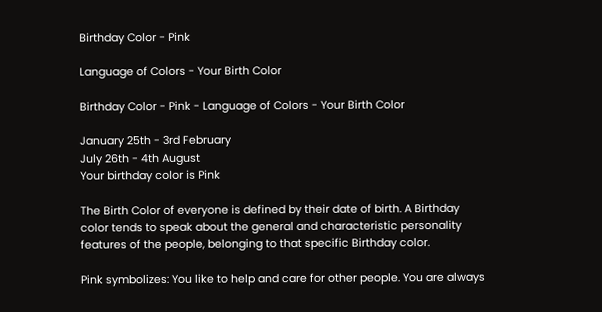Birthday Color - Pink

Language of Colors - Your Birth Color

Birthday Color - Pink - Language of Colors - Your Birth Color

January 25th - 3rd February
July 26th - 4th August
Your birthday color is Pink

The Birth Color of everyone is defined by their date of birth. A Birthday color tends to speak about the general and characteristic personality features of the people, belonging to that specific Birthday color.

Pink symbolizes: You like to help and care for other people. You are always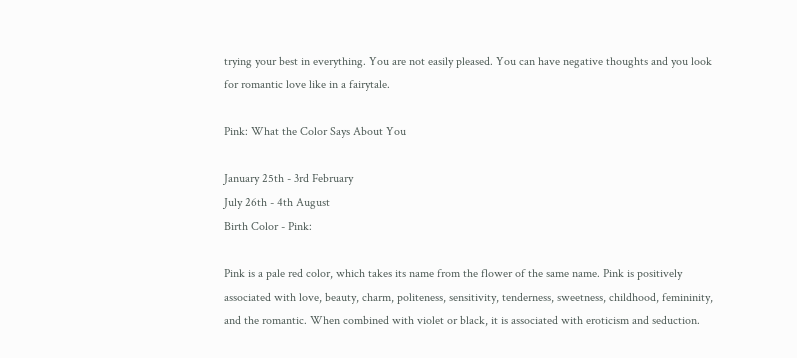trying your best in everything. You are not easily pleased. You can have negative thoughts and you look for romantic love like in a fairytale.

Pink: What the Color Says About You

January 25th - 3rd February
July 26th - 4th August
Birth Color - Pink:

Pink is a pale red color, which takes its name from the flower of the same name. Pink is positively associated with love, beauty, charm, politeness, sensitivity, tenderness, sweetness, childhood, femininity, and the romantic. When combined with violet or black, it is associated with eroticism and seduction.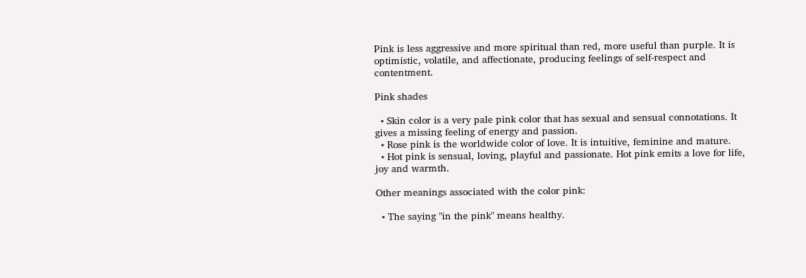Pink is less aggressive and more spiritual than red, more useful than purple. It is optimistic, volatile, and affectionate, producing feelings of self-respect and contentment.

Pink shades

  • Skin color is a very pale pink color that has sexual and sensual connotations. It gives a missing feeling of energy and passion.
  • Rose pink is the worldwide color of love. It is intuitive, feminine and mature.
  • Hot pink is sensual, loving, playful and passionate. Hot pink emits a love for life, joy and warmth.

Other meanings associated with the color pink:

  • The saying "in the pink" means healthy.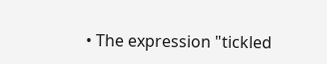• The expression "tickled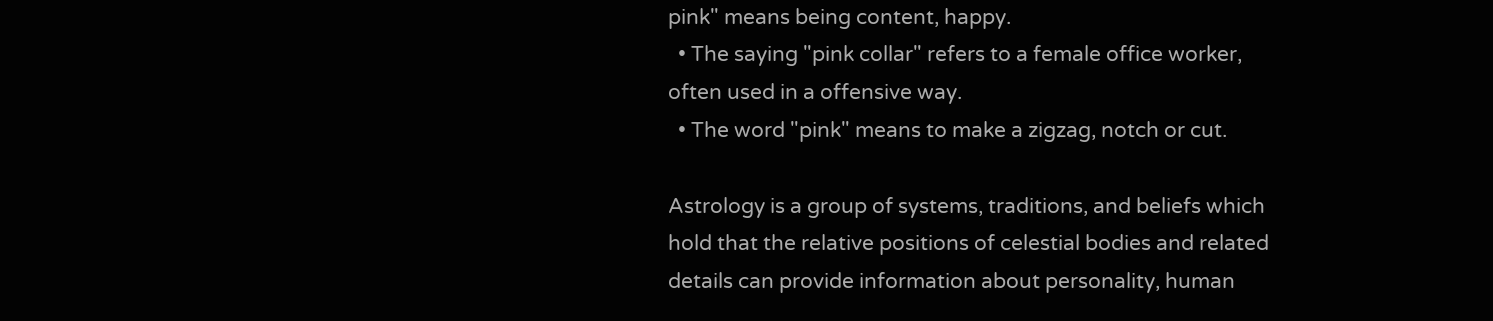pink" means being content, happy.
  • The saying "pink collar" refers to a female office worker, often used in a offensive way.
  • The word "pink" means to make a zigzag, notch or cut.

Astrology is a group of systems, traditions, and beliefs which hold that the relative positions of celestial bodies and related details can provide information about personality, human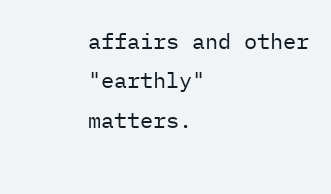affairs and other "earthly" matters.